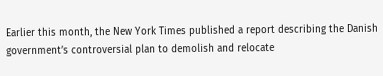Earlier this month, the New York Times published a report describing the Danish government’s controversial plan to demolish and relocate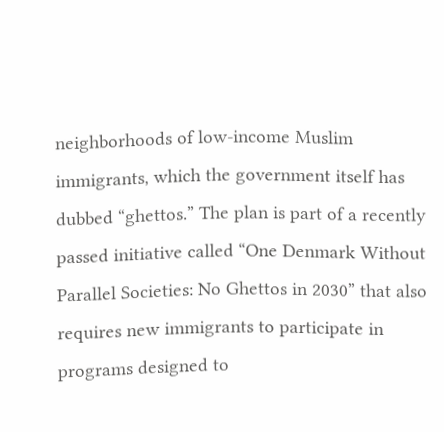neighborhoods of low-income Muslim immigrants, which the government itself has dubbed “ghettos.” The plan is part of a recently passed initiative called “One Denmark Without Parallel Societies: No Ghettos in 2030” that also requires new immigrants to participate in programs designed to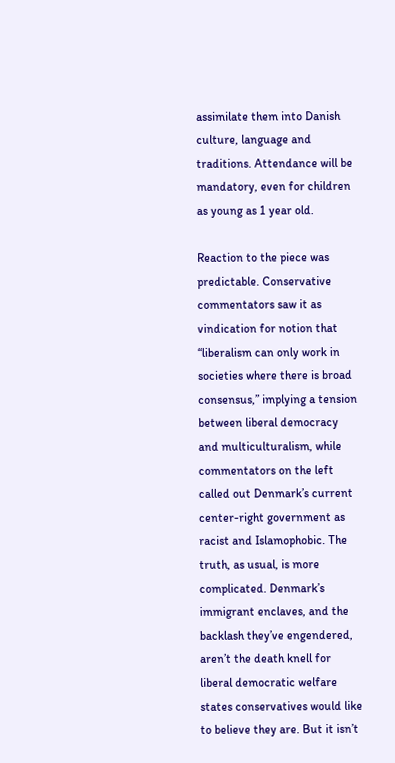assimilate them into Danish culture, language and traditions. Attendance will be mandatory, even for children as young as 1 year old.

Reaction to the piece was predictable. Conservative commentators saw it as vindication for notion that “liberalism can only work in societies where there is broad consensus,” implying a tension between liberal democracy and multiculturalism, while commentators on the left called out Denmark’s current center-right government as racist and Islamophobic. The truth, as usual, is more complicated. Denmark’s immigrant enclaves, and the backlash they’ve engendered, aren’t the death knell for liberal democratic welfare states conservatives would like to believe they are. But it isn’t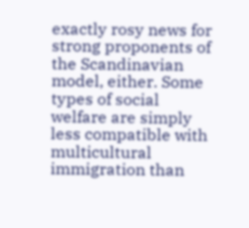exactly rosy news for strong proponents of the Scandinavian model, either. Some types of social welfare are simply less compatible with multicultural immigration than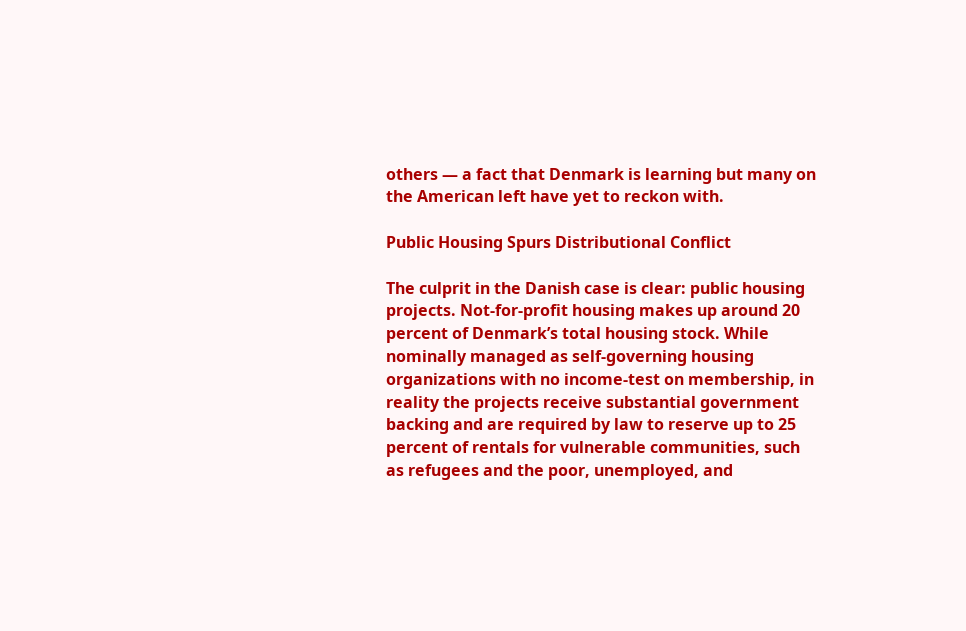others — a fact that Denmark is learning but many on the American left have yet to reckon with.

Public Housing Spurs Distributional Conflict

The culprit in the Danish case is clear: public housing projects. Not-for-profit housing makes up around 20 percent of Denmark’s total housing stock. While nominally managed as self-governing housing organizations with no income-test on membership, in reality the projects receive substantial government backing and are required by law to reserve up to 25 percent of rentals for vulnerable communities, such as refugees and the poor, unemployed, and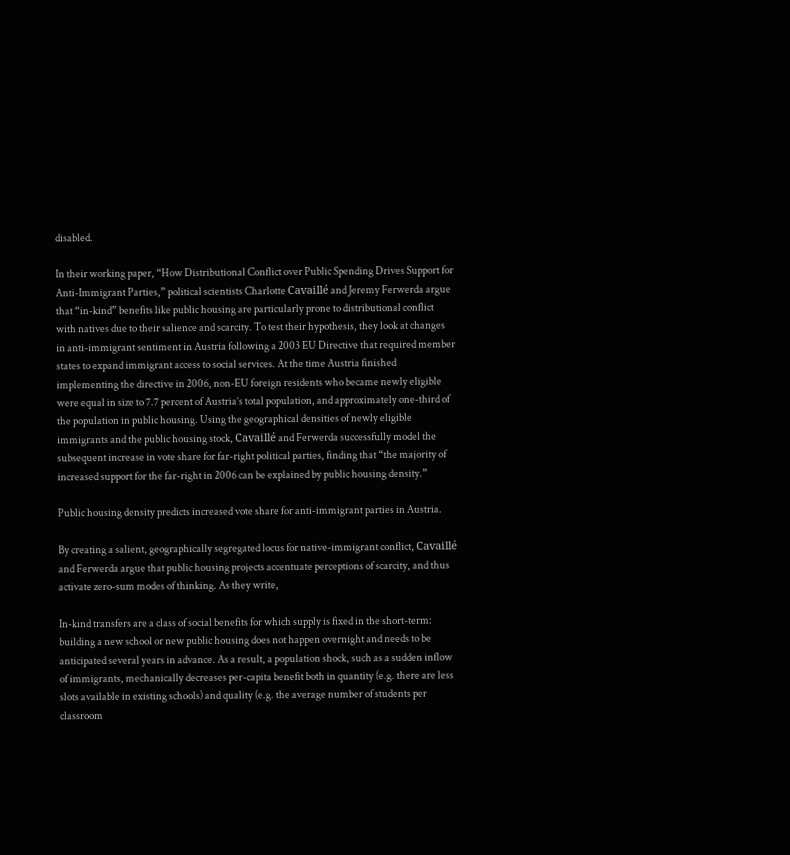disabled.

In their working paper, “How Distributional Conflict over Public Spending Drives Support for Anti-Immigrant Parties,” political scientists Charlotte Cavaillé and Jeremy Ferwerda argue that “in-kind” benefits like public housing are particularly prone to distributional conflict with natives due to their salience and scarcity. To test their hypothesis, they look at changes in anti-immigrant sentiment in Austria following a 2003 EU Directive that required member states to expand immigrant access to social services. At the time Austria finished implementing the directive in 2006, non-EU foreign residents who became newly eligible were equal in size to 7.7 percent of Austria’s total population, and approximately one-third of the population in public housing. Using the geographical densities of newly eligible immigrants and the public housing stock, Cavaillé and Ferwerda successfully model the subsequent increase in vote share for far-right political parties, finding that “the majority of increased support for the far-right in 2006 can be explained by public housing density.”

Public housing density predicts increased vote share for anti-immigrant parties in Austria.

By creating a salient, geographically segregated locus for native-immigrant conflict, Cavaillé and Ferwerda argue that public housing projects accentuate perceptions of scarcity, and thus activate zero-sum modes of thinking. As they write,

In-kind transfers are a class of social benefits for which supply is fixed in the short-term: building a new school or new public housing does not happen overnight and needs to be anticipated several years in advance. As a result, a population shock, such as a sudden inflow of immigrants, mechanically decreases per-capita benefit both in quantity (e.g. there are less slots available in existing schools) and quality (e.g. the average number of students per classroom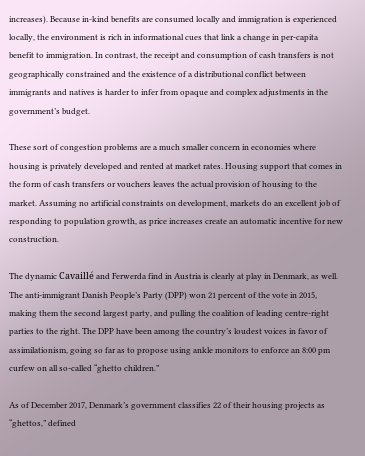increases). Because in-kind benefits are consumed locally and immigration is experienced locally, the environment is rich in informational cues that link a change in per-capita benefit to immigration. In contrast, the receipt and consumption of cash transfers is not geographically constrained and the existence of a distributional conflict between immigrants and natives is harder to infer from opaque and complex adjustments in the government’s budget.

These sort of congestion problems are a much smaller concern in economies where housing is privately developed and rented at market rates. Housing support that comes in the form of cash transfers or vouchers leaves the actual provision of housing to the market. Assuming no artificial constraints on development, markets do an excellent job of responding to population growth, as price increases create an automatic incentive for new construction.

The dynamic Cavaillé and Ferwerda find in Austria is clearly at play in Denmark, as well. The anti-immigrant Danish People’s Party (DPP) won 21 percent of the vote in 2015, making them the second largest party, and pulling the coalition of leading centre-right parties to the right. The DPP have been among the country’s loudest voices in favor of assimilationism, going so far as to propose using ankle monitors to enforce an 8:00 pm curfew on all so-called “ghetto children.”

As of December 2017, Denmark’s government classifies 22 of their housing projects as “ghettos,” defined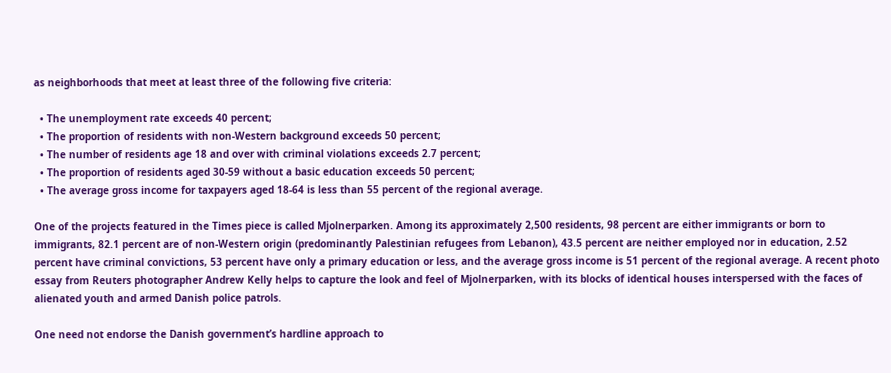as neighborhoods that meet at least three of the following five criteria:

  • The unemployment rate exceeds 40 percent;
  • The proportion of residents with non-Western background exceeds 50 percent;
  • The number of residents age 18 and over with criminal violations exceeds 2.7 percent;
  • The proportion of residents aged 30-59 without a basic education exceeds 50 percent;
  • The average gross income for taxpayers aged 18-64 is less than 55 percent of the regional average.

One of the projects featured in the Times piece is called Mjolnerparken. Among its approximately 2,500 residents, 98 percent are either immigrants or born to immigrants, 82.1 percent are of non-Western origin (predominantly Palestinian refugees from Lebanon), 43.5 percent are neither employed nor in education, 2.52 percent have criminal convictions, 53 percent have only a primary education or less, and the average gross income is 51 percent of the regional average. A recent photo essay from Reuters photographer Andrew Kelly helps to capture the look and feel of Mjolnerparken, with its blocks of identical houses interspersed with the faces of alienated youth and armed Danish police patrols.

One need not endorse the Danish government’s hardline approach to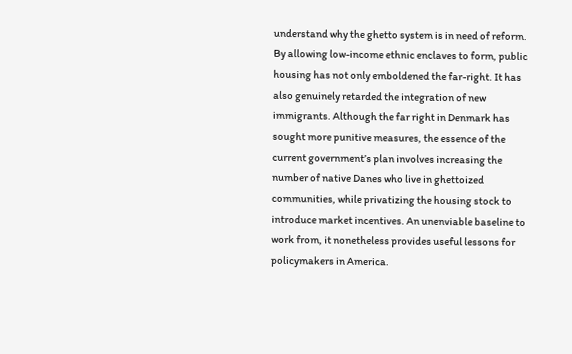understand why the ghetto system is in need of reform. By allowing low-income ethnic enclaves to form, public housing has not only emboldened the far-right. It has also genuinely retarded the integration of new immigrants. Although the far right in Denmark has sought more punitive measures, the essence of the current government’s plan involves increasing the number of native Danes who live in ghettoized communities, while privatizing the housing stock to introduce market incentives. An unenviable baseline to work from, it nonetheless provides useful lessons for policymakers in America.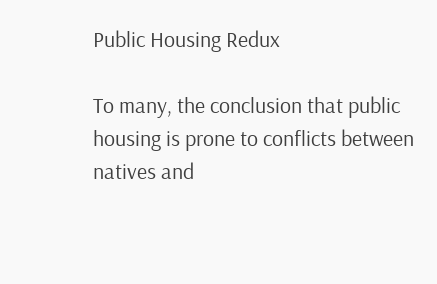Public Housing Redux

To many, the conclusion that public housing is prone to conflicts between natives and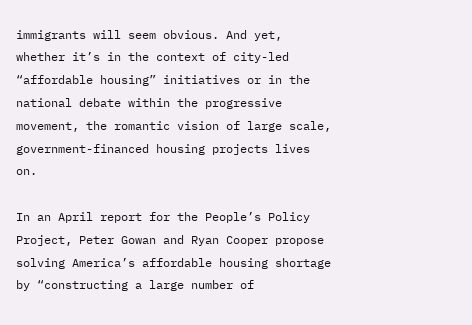immigrants will seem obvious. And yet, whether it’s in the context of city-led “affordable housing” initiatives or in the national debate within the progressive movement, the romantic vision of large scale, government-financed housing projects lives on.

In an April report for the People’s Policy Project, Peter Gowan and Ryan Cooper propose solving America’s affordable housing shortage by “constructing a large number of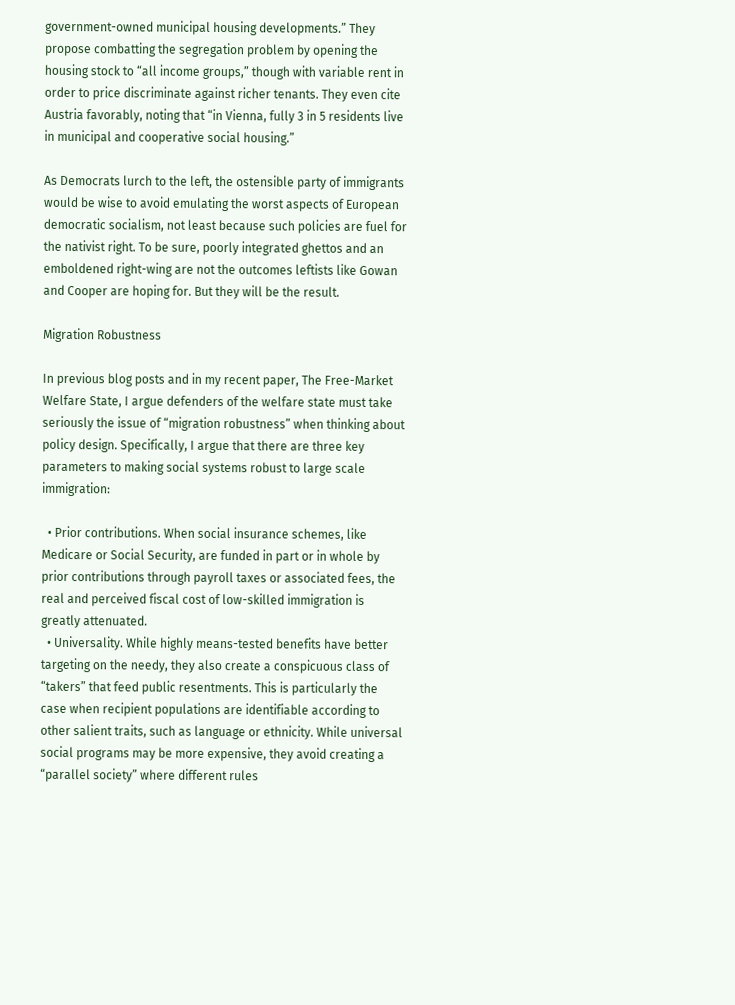government-owned municipal housing developments.” They propose combatting the segregation problem by opening the housing stock to “all income groups,” though with variable rent in order to price discriminate against richer tenants. They even cite Austria favorably, noting that “in Vienna, fully 3 in 5 residents live in municipal and cooperative social housing.”

As Democrats lurch to the left, the ostensible party of immigrants would be wise to avoid emulating the worst aspects of European democratic socialism, not least because such policies are fuel for the nativist right. To be sure, poorly integrated ghettos and an emboldened right-wing are not the outcomes leftists like Gowan and Cooper are hoping for. But they will be the result.

Migration Robustness

In previous blog posts and in my recent paper, The Free-Market Welfare State, I argue defenders of the welfare state must take seriously the issue of “migration robustness” when thinking about policy design. Specifically, I argue that there are three key parameters to making social systems robust to large scale immigration:

  • Prior contributions. When social insurance schemes, like Medicare or Social Security, are funded in part or in whole by prior contributions through payroll taxes or associated fees, the real and perceived fiscal cost of low-skilled immigration is greatly attenuated.
  • Universality. While highly means-tested benefits have better targeting on the needy, they also create a conspicuous class of “takers” that feed public resentments. This is particularly the case when recipient populations are identifiable according to other salient traits, such as language or ethnicity. While universal social programs may be more expensive, they avoid creating a “parallel society” where different rules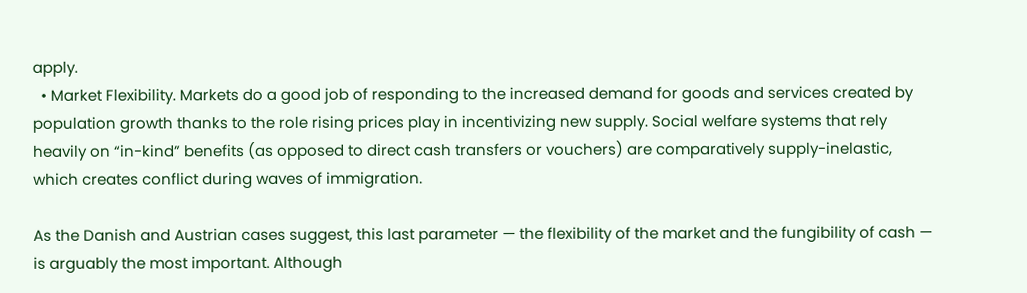apply.
  • Market Flexibility. Markets do a good job of responding to the increased demand for goods and services created by population growth thanks to the role rising prices play in incentivizing new supply. Social welfare systems that rely heavily on “in-kind” benefits (as opposed to direct cash transfers or vouchers) are comparatively supply-inelastic, which creates conflict during waves of immigration.

As the Danish and Austrian cases suggest, this last parameter — the flexibility of the market and the fungibility of cash — is arguably the most important. Although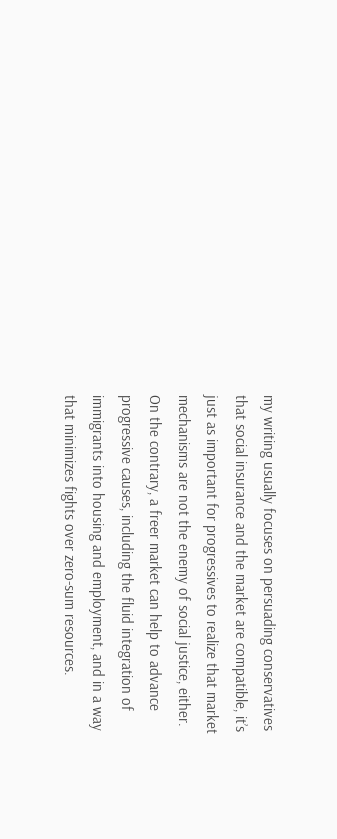my writing usually focuses on persuading conservatives that social insurance and the market are compatible, it’s just as important for progressives to realize that market mechanisms are not the enemy of social justice, either. On the contrary, a freer market can help to advance progressive causes, including the fluid integration of immigrants into housing and employment, and in a way that minimizes fights over zero-sum resources.